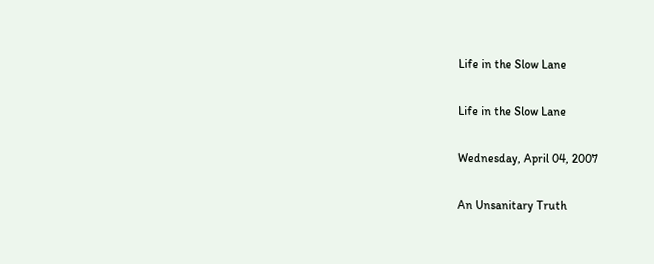Life in the Slow Lane

Life in the Slow Lane

Wednesday, April 04, 2007

An Unsanitary Truth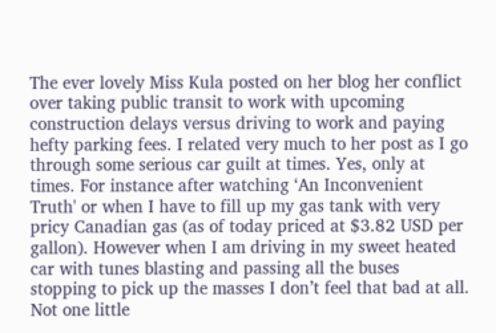The ever lovely Miss Kula posted on her blog her conflict over taking public transit to work with upcoming construction delays versus driving to work and paying hefty parking fees. I related very much to her post as I go through some serious car guilt at times. Yes, only at times. For instance after watching ‘An Inconvenient Truth' or when I have to fill up my gas tank with very pricy Canadian gas (as of today priced at $3.82 USD per gallon). However when I am driving in my sweet heated car with tunes blasting and passing all the buses stopping to pick up the masses I don’t feel that bad at all. Not one little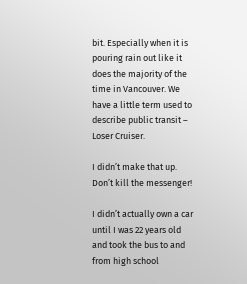bit. Especially when it is pouring rain out like it does the majority of the time in Vancouver. We have a little term used to describe public transit – Loser Cruiser.

I didn’t make that up. Don’t kill the messenger!

I didn’t actually own a car until I was 22 years old and took the bus to and from high school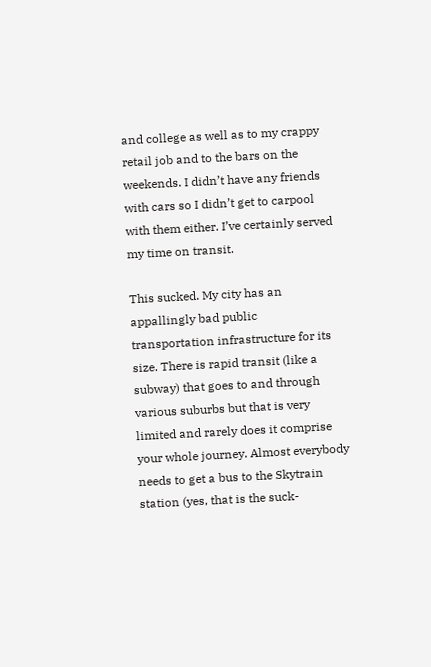and college as well as to my crappy retail job and to the bars on the weekends. I didn’t have any friends with cars so I didn’t get to carpool with them either. I’ve certainly served my time on transit.

This sucked. My city has an appallingly bad public transportation infrastructure for its size. There is rapid transit (like a subway) that goes to and through various suburbs but that is very limited and rarely does it comprise your whole journey. Almost everybody needs to get a bus to the Skytrain station (yes, that is the suck-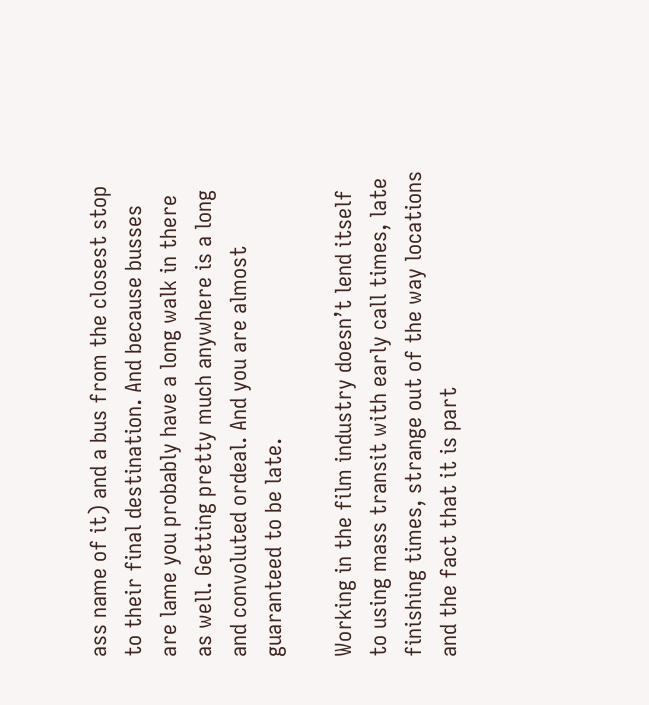ass name of it) and a bus from the closest stop to their final destination. And because busses are lame you probably have a long walk in there as well. Getting pretty much anywhere is a long and convoluted ordeal. And you are almost guaranteed to be late.

Working in the film industry doesn’t lend itself to using mass transit with early call times, late finishing times, strange out of the way locations and the fact that it is part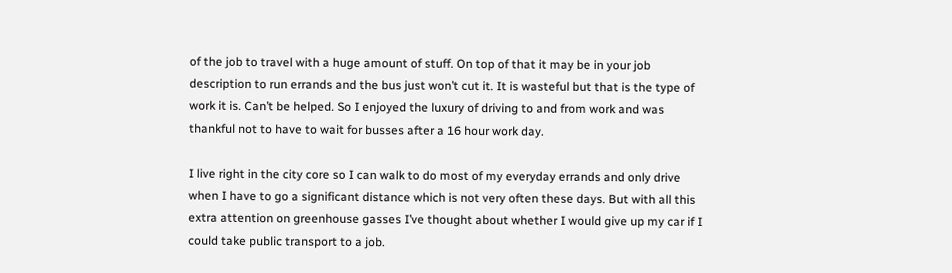of the job to travel with a huge amount of stuff. On top of that it may be in your job description to run errands and the bus just won’t cut it. It is wasteful but that is the type of work it is. Can’t be helped. So I enjoyed the luxury of driving to and from work and was thankful not to have to wait for busses after a 16 hour work day.

I live right in the city core so I can walk to do most of my everyday errands and only drive when I have to go a significant distance which is not very often these days. But with all this extra attention on greenhouse gasses I’ve thought about whether I would give up my car if I could take public transport to a job.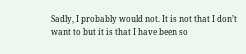Sadly, I probably would not. It is not that I don’t want to but it is that I have been so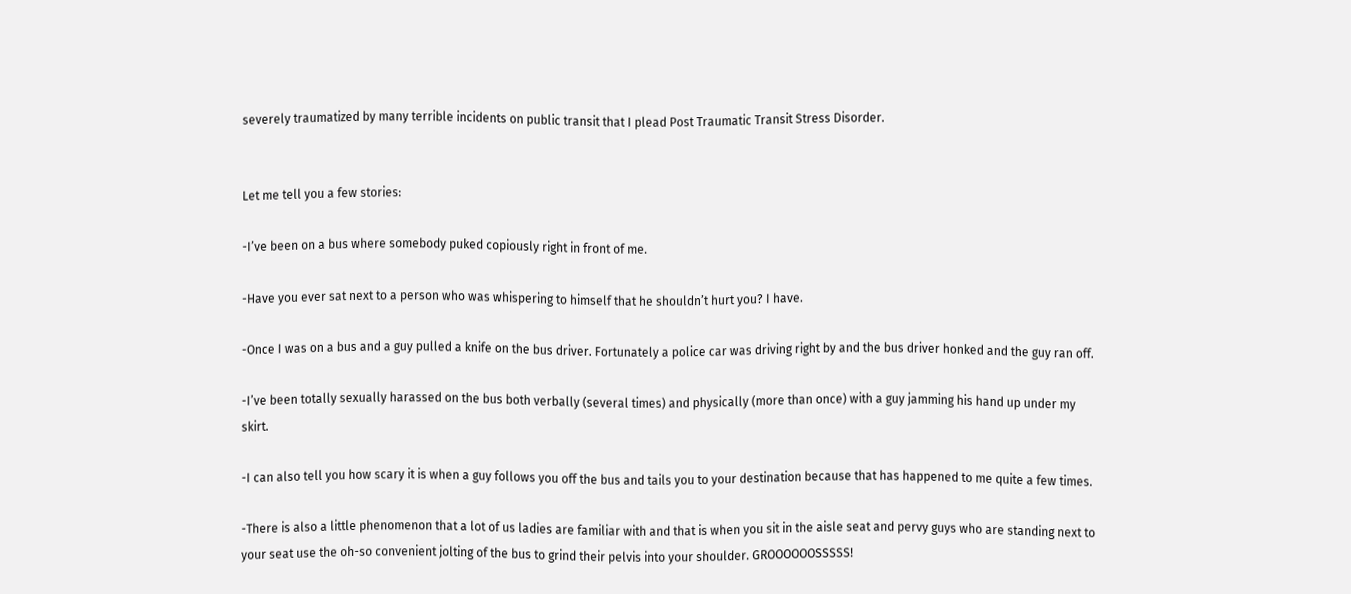severely traumatized by many terrible incidents on public transit that I plead Post Traumatic Transit Stress Disorder.


Let me tell you a few stories:

-I’ve been on a bus where somebody puked copiously right in front of me.

-Have you ever sat next to a person who was whispering to himself that he shouldn’t hurt you? I have.

-Once I was on a bus and a guy pulled a knife on the bus driver. Fortunately a police car was driving right by and the bus driver honked and the guy ran off.

-I’ve been totally sexually harassed on the bus both verbally (several times) and physically (more than once) with a guy jamming his hand up under my skirt.

-I can also tell you how scary it is when a guy follows you off the bus and tails you to your destination because that has happened to me quite a few times.

-There is also a little phenomenon that a lot of us ladies are familiar with and that is when you sit in the aisle seat and pervy guys who are standing next to your seat use the oh-so convenient jolting of the bus to grind their pelvis into your shoulder. GROOOOOOSSSSS!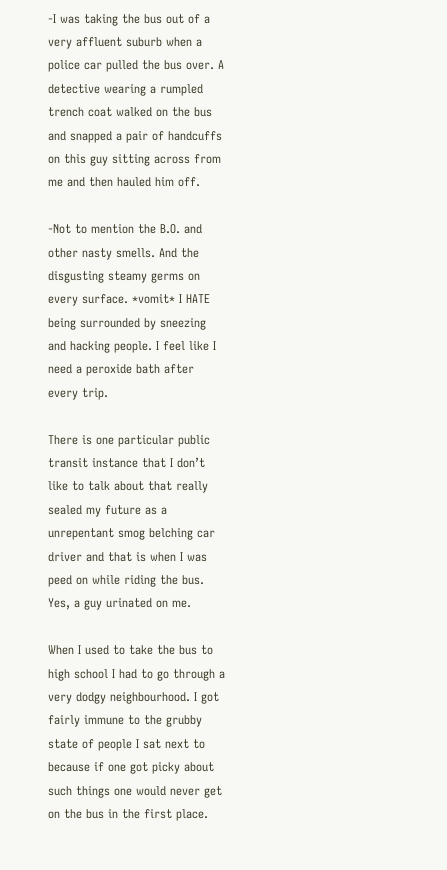-I was taking the bus out of a very affluent suburb when a police car pulled the bus over. A detective wearing a rumpled trench coat walked on the bus and snapped a pair of handcuffs on this guy sitting across from me and then hauled him off.

-Not to mention the B.O. and other nasty smells. And the disgusting steamy germs on every surface. *vomit* I HATE being surrounded by sneezing and hacking people. I feel like I need a peroxide bath after every trip.

There is one particular public transit instance that I don’t like to talk about that really sealed my future as a unrepentant smog belching car driver and that is when I was peed on while riding the bus. Yes, a guy urinated on me.

When I used to take the bus to high school I had to go through a very dodgy neighbourhood. I got fairly immune to the grubby state of people I sat next to because if one got picky about such things one would never get on the bus in the first place.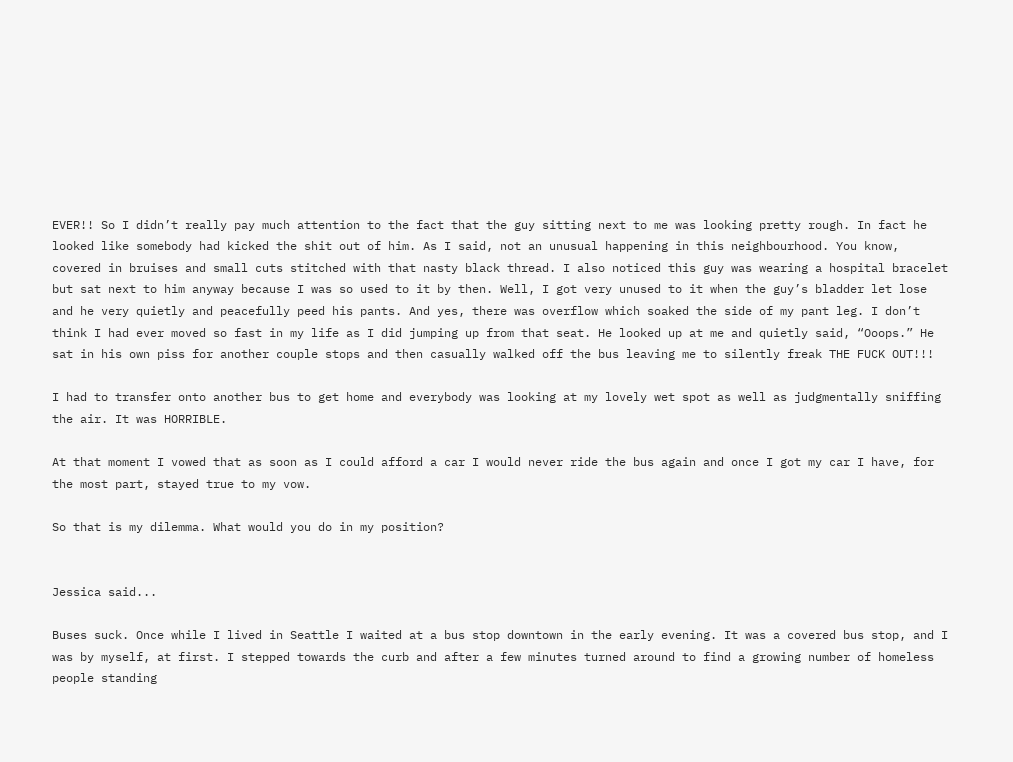EVER!! So I didn’t really pay much attention to the fact that the guy sitting next to me was looking pretty rough. In fact he looked like somebody had kicked the shit out of him. As I said, not an unusual happening in this neighbourhood. You know, covered in bruises and small cuts stitched with that nasty black thread. I also noticed this guy was wearing a hospital bracelet but sat next to him anyway because I was so used to it by then. Well, I got very unused to it when the guy’s bladder let lose and he very quietly and peacefully peed his pants. And yes, there was overflow which soaked the side of my pant leg. I don’t think I had ever moved so fast in my life as I did jumping up from that seat. He looked up at me and quietly said, “Ooops.” He sat in his own piss for another couple stops and then casually walked off the bus leaving me to silently freak THE FUCK OUT!!!

I had to transfer onto another bus to get home and everybody was looking at my lovely wet spot as well as judgmentally sniffing the air. It was HORRIBLE.

At that moment I vowed that as soon as I could afford a car I would never ride the bus again and once I got my car I have, for the most part, stayed true to my vow.

So that is my dilemma. What would you do in my position?


Jessica said...

Buses suck. Once while I lived in Seattle I waited at a bus stop downtown in the early evening. It was a covered bus stop, and I was by myself, at first. I stepped towards the curb and after a few minutes turned around to find a growing number of homeless people standing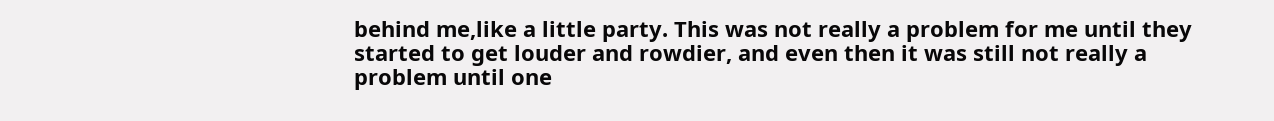behind me,like a little party. This was not really a problem for me until they started to get louder and rowdier, and even then it was still not really a problem until one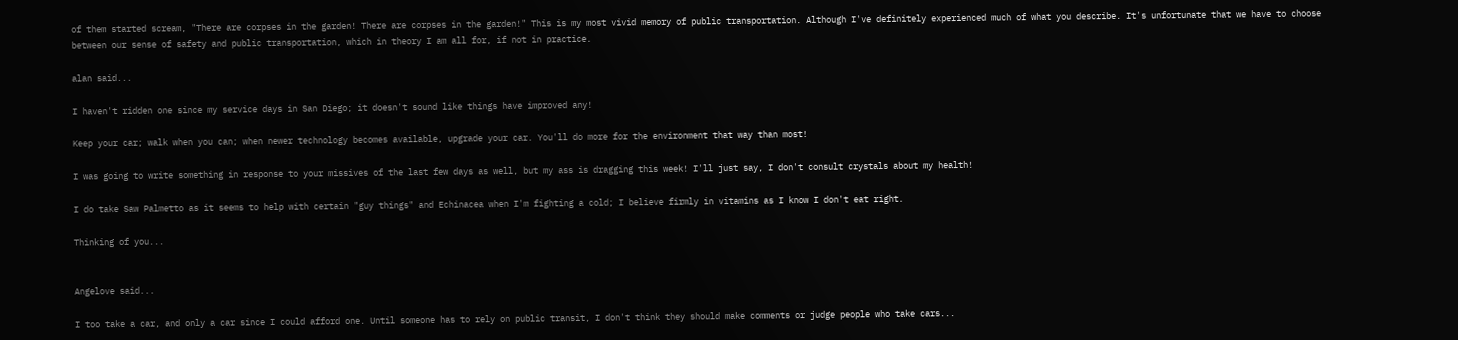of them started scream, "There are corpses in the garden! There are corpses in the garden!" This is my most vivid memory of public transportation. Although I've definitely experienced much of what you describe. It's unfortunate that we have to choose between our sense of safety and public transportation, which in theory I am all for, if not in practice.

alan said...

I haven't ridden one since my service days in San Diego; it doesn't sound like things have improved any!

Keep your car; walk when you can; when newer technology becomes available, upgrade your car. You'll do more for the environment that way than most!

I was going to write something in response to your missives of the last few days as well, but my ass is dragging this week! I'll just say, I don't consult crystals about my health!

I do take Saw Palmetto as it seems to help with certain "guy things" and Echinacea when I'm fighting a cold; I believe firmly in vitamins as I know I don't eat right.

Thinking of you...


Angelove said...

I too take a car, and only a car since I could afford one. Until someone has to rely on public transit, I don't think they should make comments or judge people who take cars...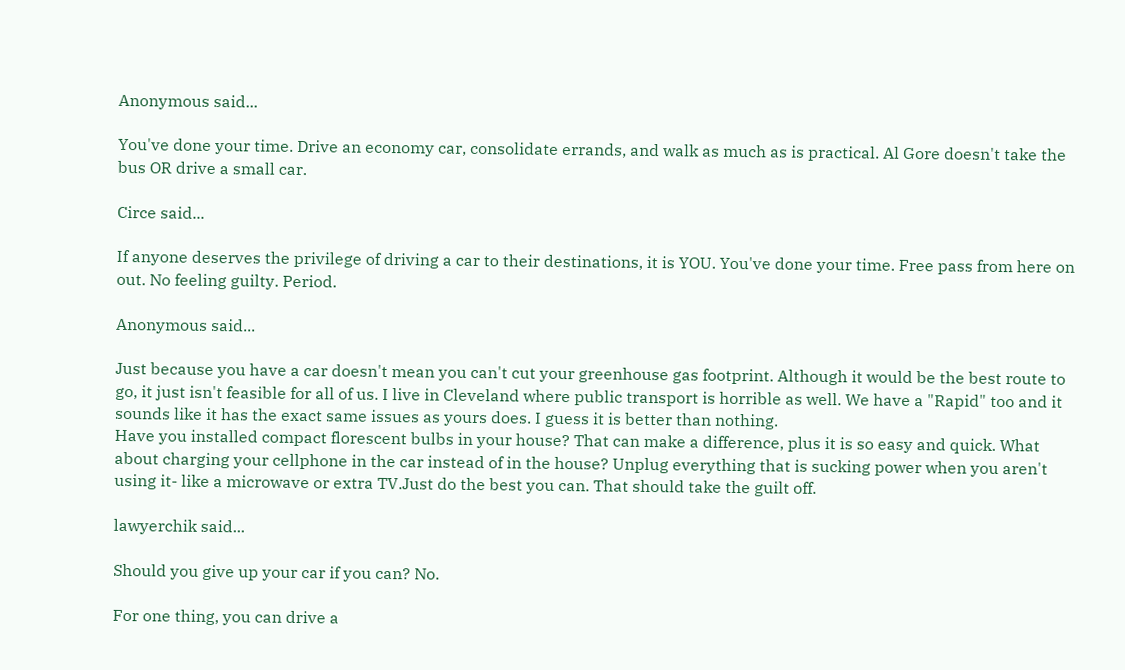Anonymous said...

You've done your time. Drive an economy car, consolidate errands, and walk as much as is practical. Al Gore doesn't take the bus OR drive a small car.

Circe said...

If anyone deserves the privilege of driving a car to their destinations, it is YOU. You've done your time. Free pass from here on out. No feeling guilty. Period.

Anonymous said...

Just because you have a car doesn't mean you can't cut your greenhouse gas footprint. Although it would be the best route to go, it just isn't feasible for all of us. I live in Cleveland where public transport is horrible as well. We have a "Rapid" too and it sounds like it has the exact same issues as yours does. I guess it is better than nothing.
Have you installed compact florescent bulbs in your house? That can make a difference, plus it is so easy and quick. What about charging your cellphone in the car instead of in the house? Unplug everything that is sucking power when you aren't using it- like a microwave or extra TV.Just do the best you can. That should take the guilt off.

lawyerchik said...

Should you give up your car if you can? No.

For one thing, you can drive a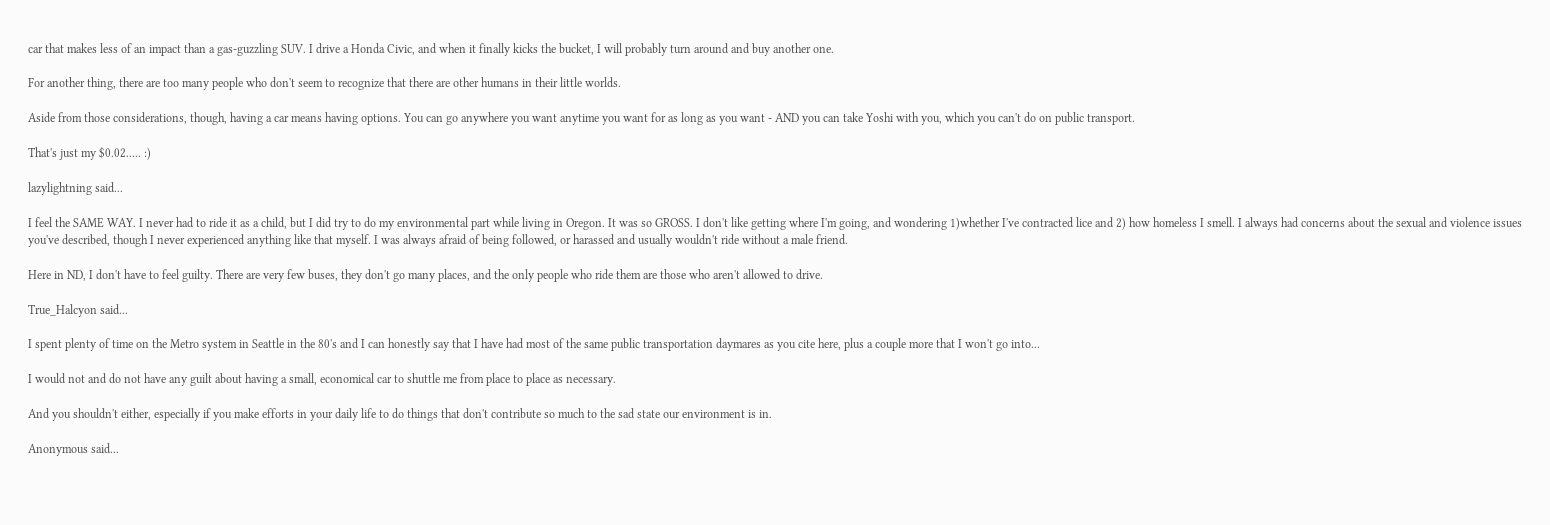car that makes less of an impact than a gas-guzzling SUV. I drive a Honda Civic, and when it finally kicks the bucket, I will probably turn around and buy another one.

For another thing, there are too many people who don't seem to recognize that there are other humans in their little worlds.

Aside from those considerations, though, having a car means having options. You can go anywhere you want anytime you want for as long as you want - AND you can take Yoshi with you, which you can't do on public transport.

That's just my $0.02..... :)

lazylightning said...

I feel the SAME WAY. I never had to ride it as a child, but I did try to do my environmental part while living in Oregon. It was so GROSS. I don't like getting where I'm going, and wondering 1)whether I've contracted lice and 2) how homeless I smell. I always had concerns about the sexual and violence issues you've described, though I never experienced anything like that myself. I was always afraid of being followed, or harassed and usually wouldn't ride without a male friend.

Here in ND, I don't have to feel guilty. There are very few buses, they don't go many places, and the only people who ride them are those who aren't allowed to drive.

True_Halcyon said...

I spent plenty of time on the Metro system in Seattle in the 80's and I can honestly say that I have had most of the same public transportation daymares as you cite here, plus a couple more that I won't go into...

I would not and do not have any guilt about having a small, economical car to shuttle me from place to place as necessary.

And you shouldn't either, especially if you make efforts in your daily life to do things that don't contribute so much to the sad state our environment is in.

Anonymous said...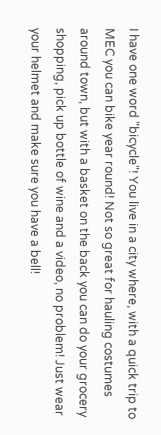I have one word "bicycle"! You live in a city where, with a quick trip to MEC you can bike year round! Not so great for hauling costumes around town, but with a basket on the back you can do your grocery shopping, pick up bottle of wine and a video, no problem! Just wear your helmet and make sure you have a bell!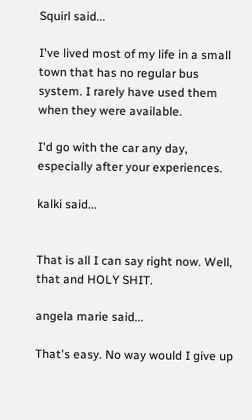Squirl said...

I've lived most of my life in a small town that has no regular bus system. I rarely have used them when they were available.

I'd go with the car any day, especially after your experiences.

kalki said...


That is all I can say right now. Well, that and HOLY SHIT.

angela marie said...

That's easy. No way would I give up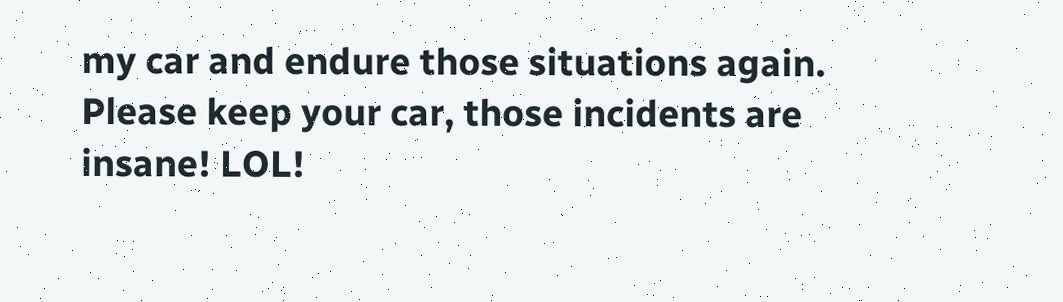my car and endure those situations again. Please keep your car, those incidents are insane! LOL!